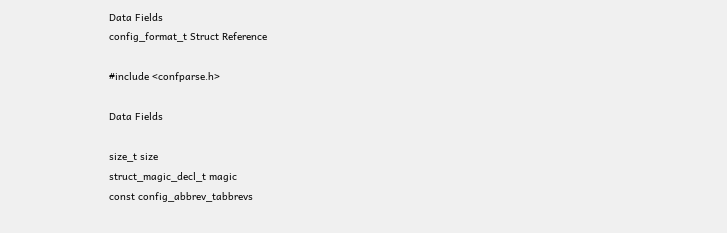Data Fields
config_format_t Struct Reference

#include <confparse.h>

Data Fields

size_t size
struct_magic_decl_t magic
const config_abbrev_tabbrevs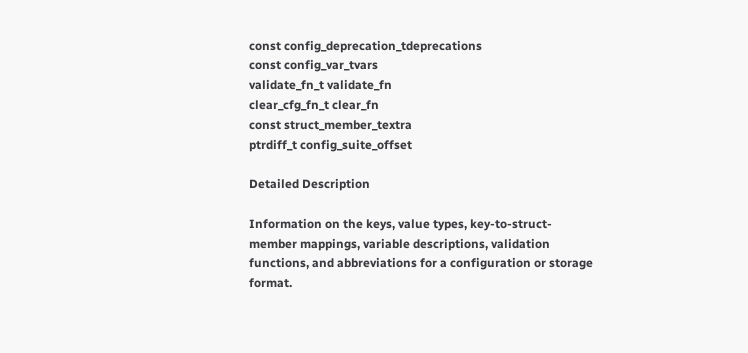const config_deprecation_tdeprecations
const config_var_tvars
validate_fn_t validate_fn
clear_cfg_fn_t clear_fn
const struct_member_textra
ptrdiff_t config_suite_offset

Detailed Description

Information on the keys, value types, key-to-struct-member mappings, variable descriptions, validation functions, and abbreviations for a configuration or storage format.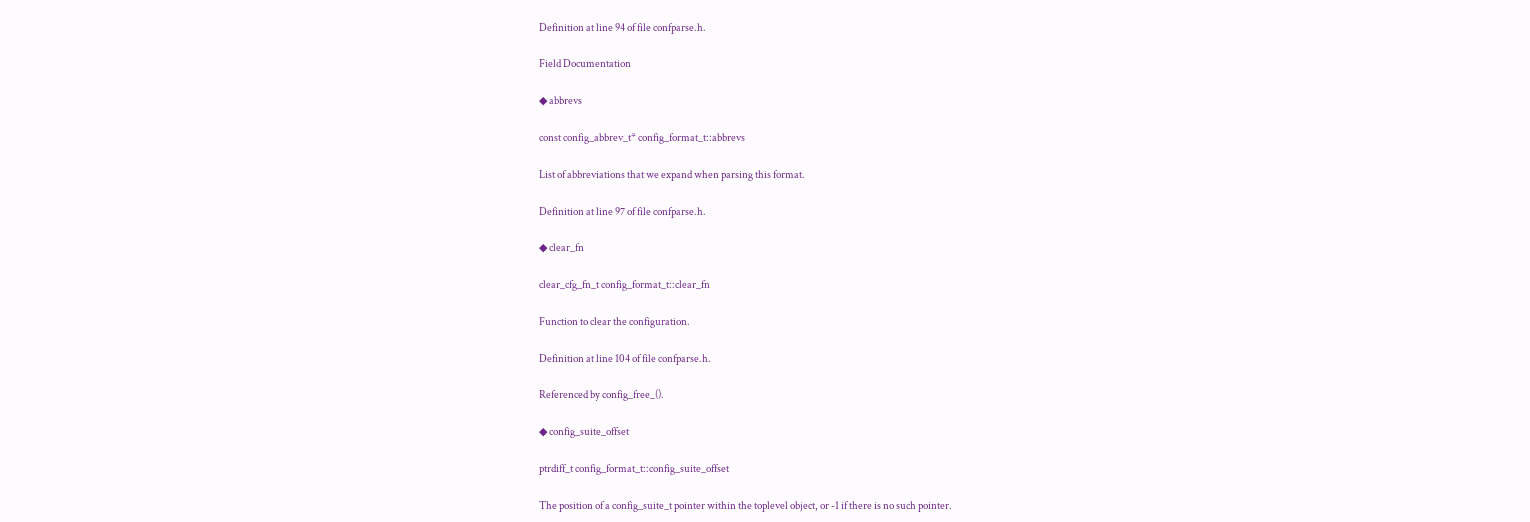Definition at line 94 of file confparse.h.

Field Documentation

◆ abbrevs

const config_abbrev_t* config_format_t::abbrevs

List of abbreviations that we expand when parsing this format.

Definition at line 97 of file confparse.h.

◆ clear_fn

clear_cfg_fn_t config_format_t::clear_fn

Function to clear the configuration.

Definition at line 104 of file confparse.h.

Referenced by config_free_().

◆ config_suite_offset

ptrdiff_t config_format_t::config_suite_offset

The position of a config_suite_t pointer within the toplevel object, or -1 if there is no such pointer.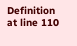Definition at line 110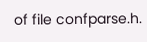of file confparse.h.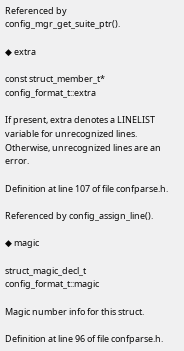Referenced by config_mgr_get_suite_ptr().

◆ extra

const struct_member_t* config_format_t::extra

If present, extra denotes a LINELIST variable for unrecognized lines. Otherwise, unrecognized lines are an error.

Definition at line 107 of file confparse.h.

Referenced by config_assign_line().

◆ magic

struct_magic_decl_t config_format_t::magic

Magic number info for this struct.

Definition at line 96 of file confparse.h.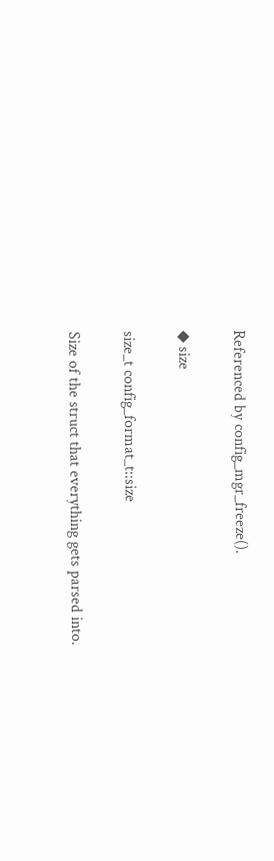Referenced by config_mgr_freeze().

◆ size

size_t config_format_t::size

Size of the struct that everything gets parsed into.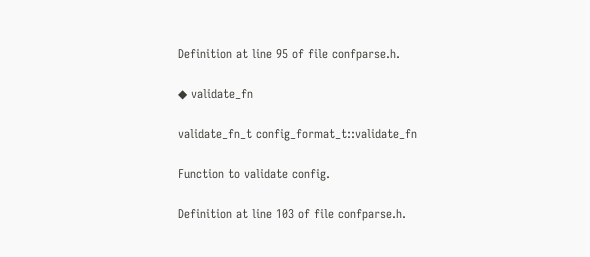Definition at line 95 of file confparse.h.

◆ validate_fn

validate_fn_t config_format_t::validate_fn

Function to validate config.

Definition at line 103 of file confparse.h.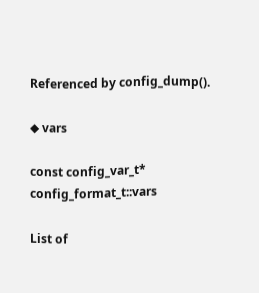Referenced by config_dump().

◆ vars

const config_var_t* config_format_t::vars

List of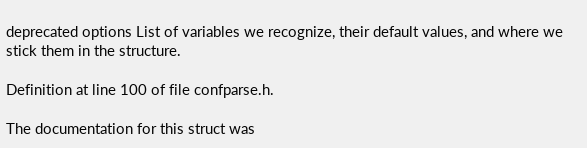deprecated options List of variables we recognize, their default values, and where we stick them in the structure.

Definition at line 100 of file confparse.h.

The documentation for this struct was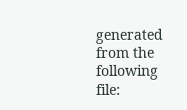generated from the following file: